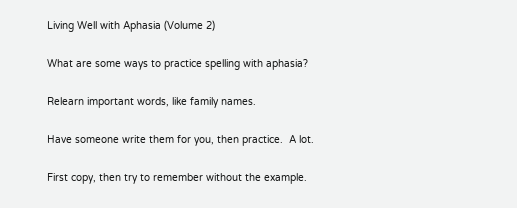Living Well with Aphasia (Volume 2)

What are some ways to practice spelling with aphasia?

Relearn important words, like family names.

Have someone write them for you, then practice.  A lot.

First copy, then try to remember without the example.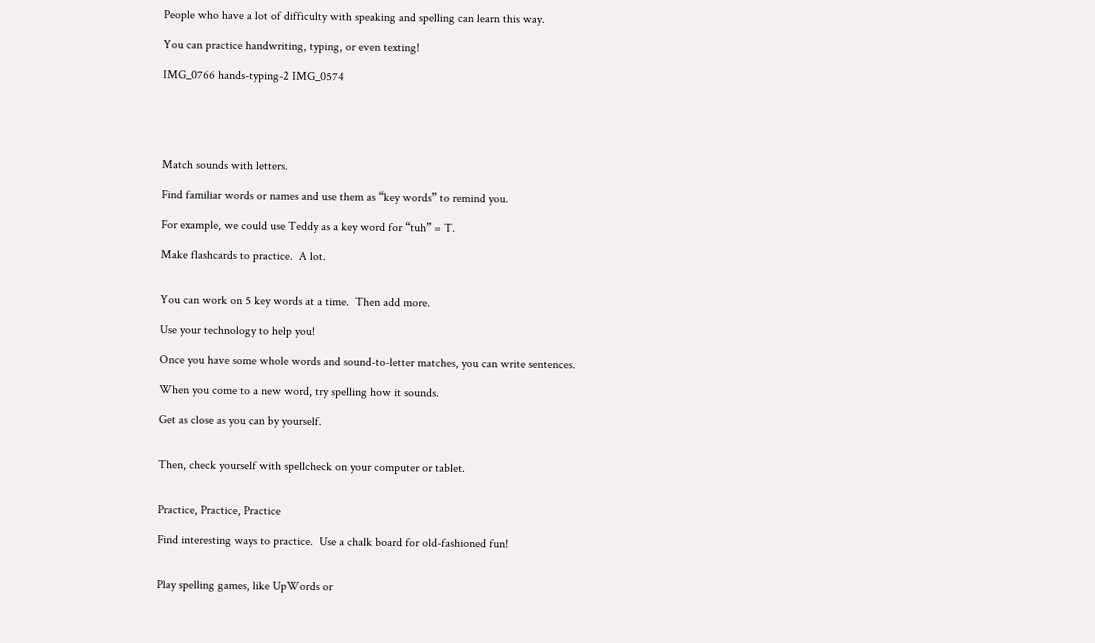People who have a lot of difficulty with speaking and spelling can learn this way.

You can practice handwriting, typing, or even texting!

IMG_0766 hands-typing-2 IMG_0574





Match sounds with letters.

Find familiar words or names and use them as “key words” to remind you.

For example, we could use Teddy as a key word for “tuh” = T.

Make flashcards to practice.  A lot.


You can work on 5 key words at a time.  Then add more.

Use your technology to help you!

Once you have some whole words and sound-to-letter matches, you can write sentences.

When you come to a new word, try spelling how it sounds.

Get as close as you can by yourself.


Then, check yourself with spellcheck on your computer or tablet.


Practice, Practice, Practice

Find interesting ways to practice.  Use a chalk board for old-fashioned fun!


Play spelling games, like UpWords or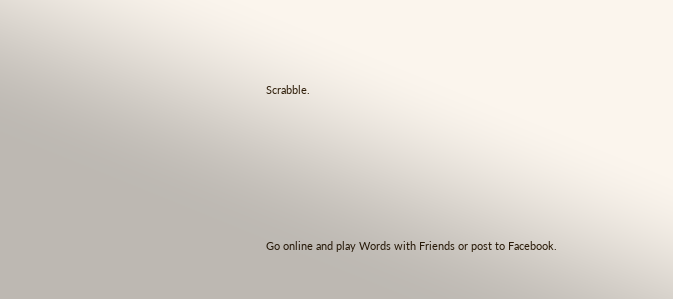Scrabble.







Go online and play Words with Friends or post to Facebook.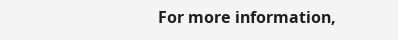For more information,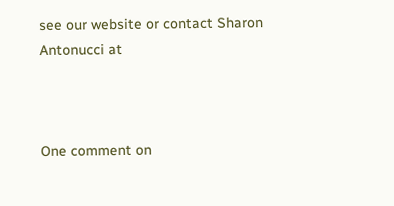see our website or contact Sharon Antonucci at



One comment on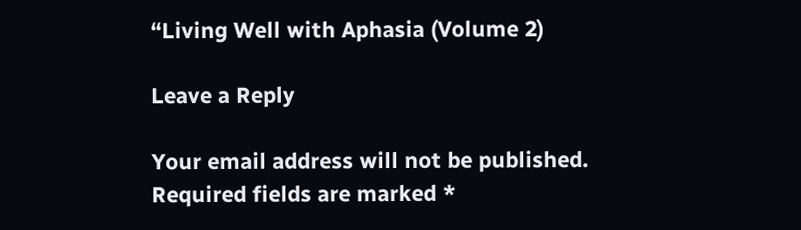“Living Well with Aphasia (Volume 2)

Leave a Reply

Your email address will not be published. Required fields are marked *